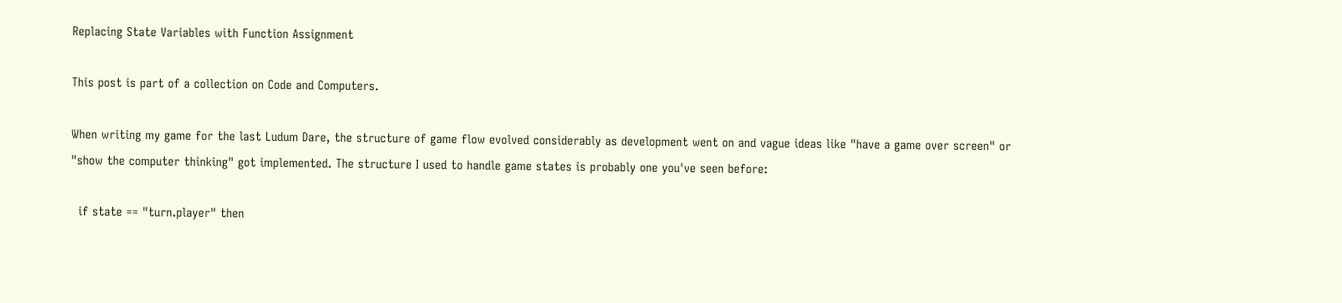Replacing State Variables with Function Assignment

This post is part of a collection on Code and Computers.

When writing my game for the last Ludum Dare, the structure of game flow evolved considerably as development went on and vague ideas like "have a game over screen" or "show the computer thinking" got implemented. The structure I used to handle game states is probably one you've seen before:

  if state == "turn.player" then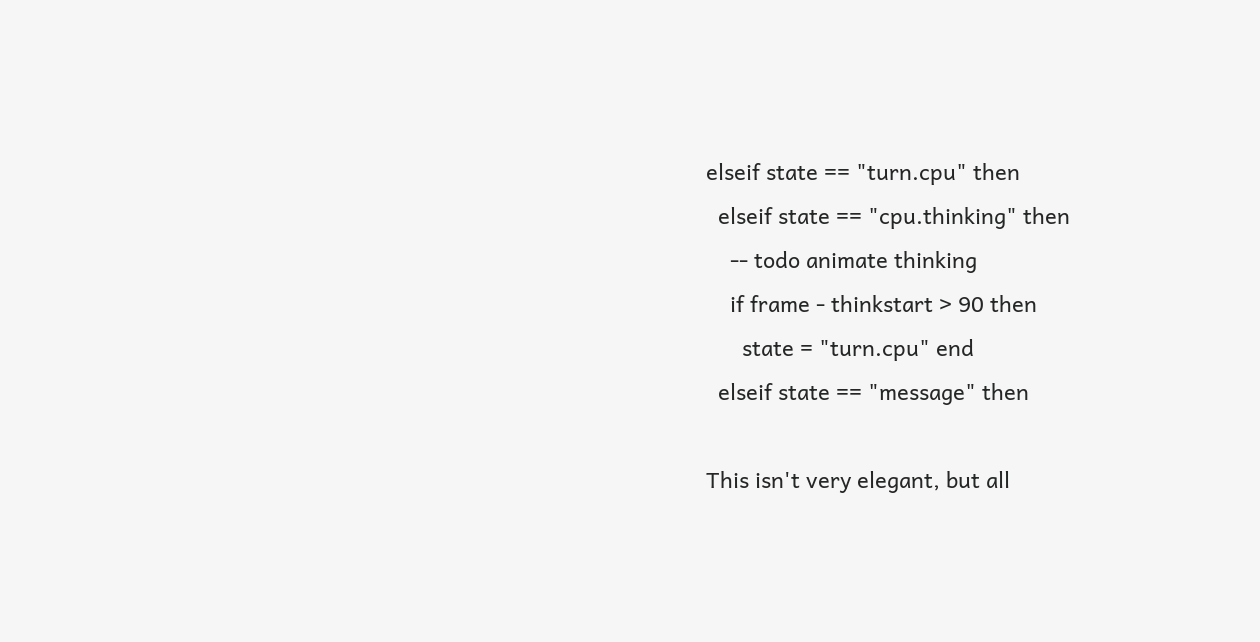elseif state == "turn.cpu" then
  elseif state == "cpu.thinking" then
    -- todo animate thinking
    if frame - thinkstart > 90 then
      state = "turn.cpu" end
  elseif state == "message" then

This isn't very elegant, but all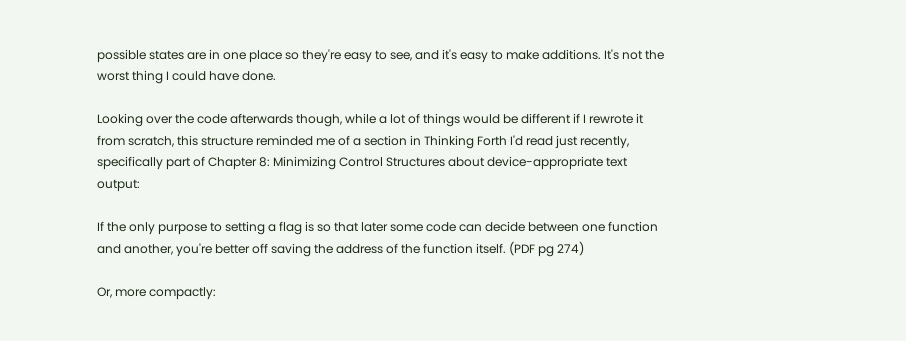possible states are in one place so they're easy to see, and it's easy to make additions. It's not the worst thing I could have done.

Looking over the code afterwards though, while a lot of things would be different if I rewrote it from scratch, this structure reminded me of a section in Thinking Forth I'd read just recently, specifically part of Chapter 8: Minimizing Control Structures about device-appropriate text output:

If the only purpose to setting a flag is so that later some code can decide between one function and another, you're better off saving the address of the function itself. (PDF pg 274)

Or, more compactly: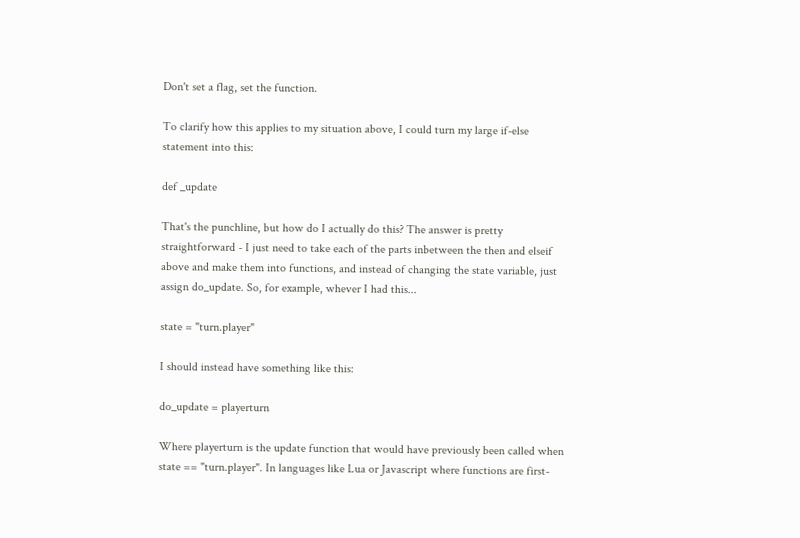Don't set a flag, set the function.

To clarify how this applies to my situation above, I could turn my large if-else statement into this:

def _update

That's the punchline, but how do I actually do this? The answer is pretty straightforward - I just need to take each of the parts inbetween the then and elseif above and make them into functions, and instead of changing the state variable, just assign do_update. So, for example, whever I had this...

state = "turn.player"

I should instead have something like this:

do_update = playerturn

Where playerturn is the update function that would have previously been called when state == "turn.player". In languages like Lua or Javascript where functions are first-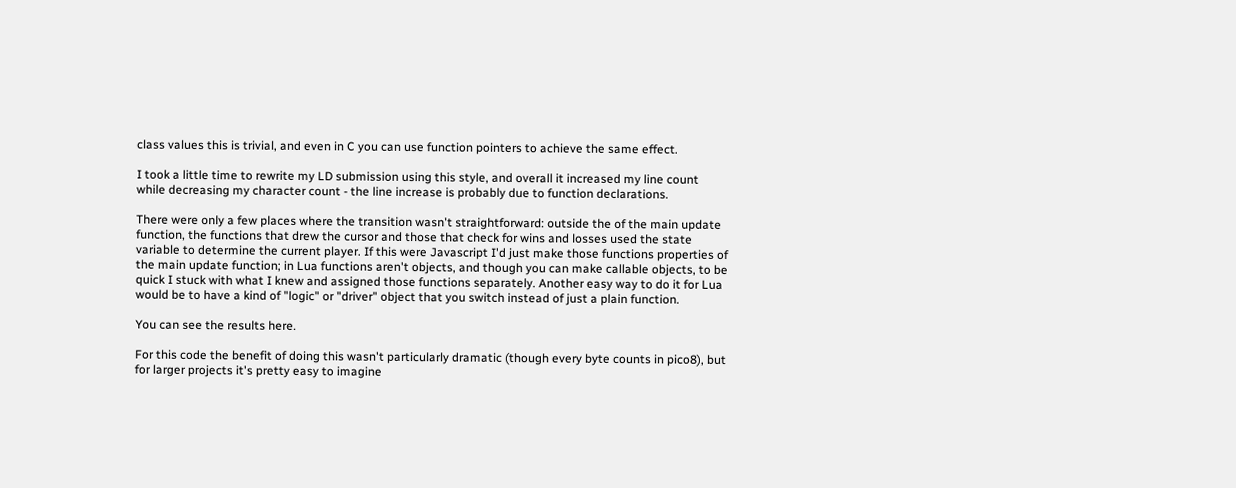class values this is trivial, and even in C you can use function pointers to achieve the same effect.

I took a little time to rewrite my LD submission using this style, and overall it increased my line count while decreasing my character count - the line increase is probably due to function declarations.

There were only a few places where the transition wasn't straightforward: outside the of the main update function, the functions that drew the cursor and those that check for wins and losses used the state variable to determine the current player. If this were Javascript I'd just make those functions properties of the main update function; in Lua functions aren't objects, and though you can make callable objects, to be quick I stuck with what I knew and assigned those functions separately. Another easy way to do it for Lua would be to have a kind of "logic" or "driver" object that you switch instead of just a plain function.

You can see the results here.

For this code the benefit of doing this wasn't particularly dramatic (though every byte counts in pico8), but for larger projects it's pretty easy to imagine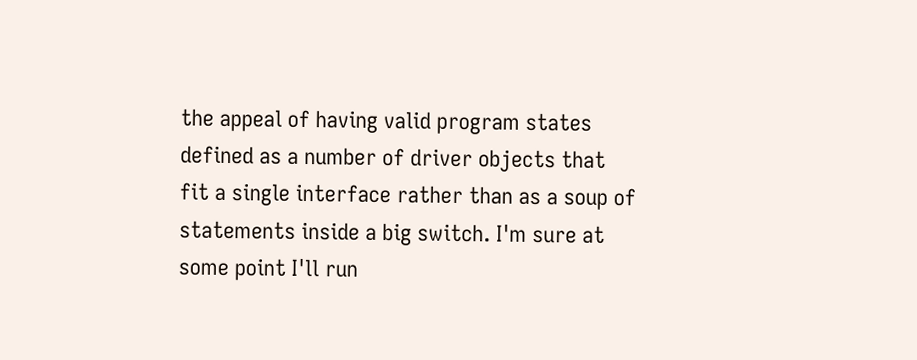the appeal of having valid program states defined as a number of driver objects that fit a single interface rather than as a soup of statements inside a big switch. I'm sure at some point I'll run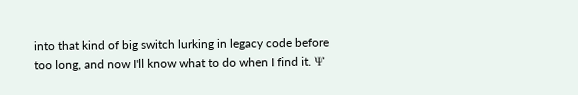into that kind of big switch lurking in legacy code before too long, and now I'll know what to do when I find it. Ψ